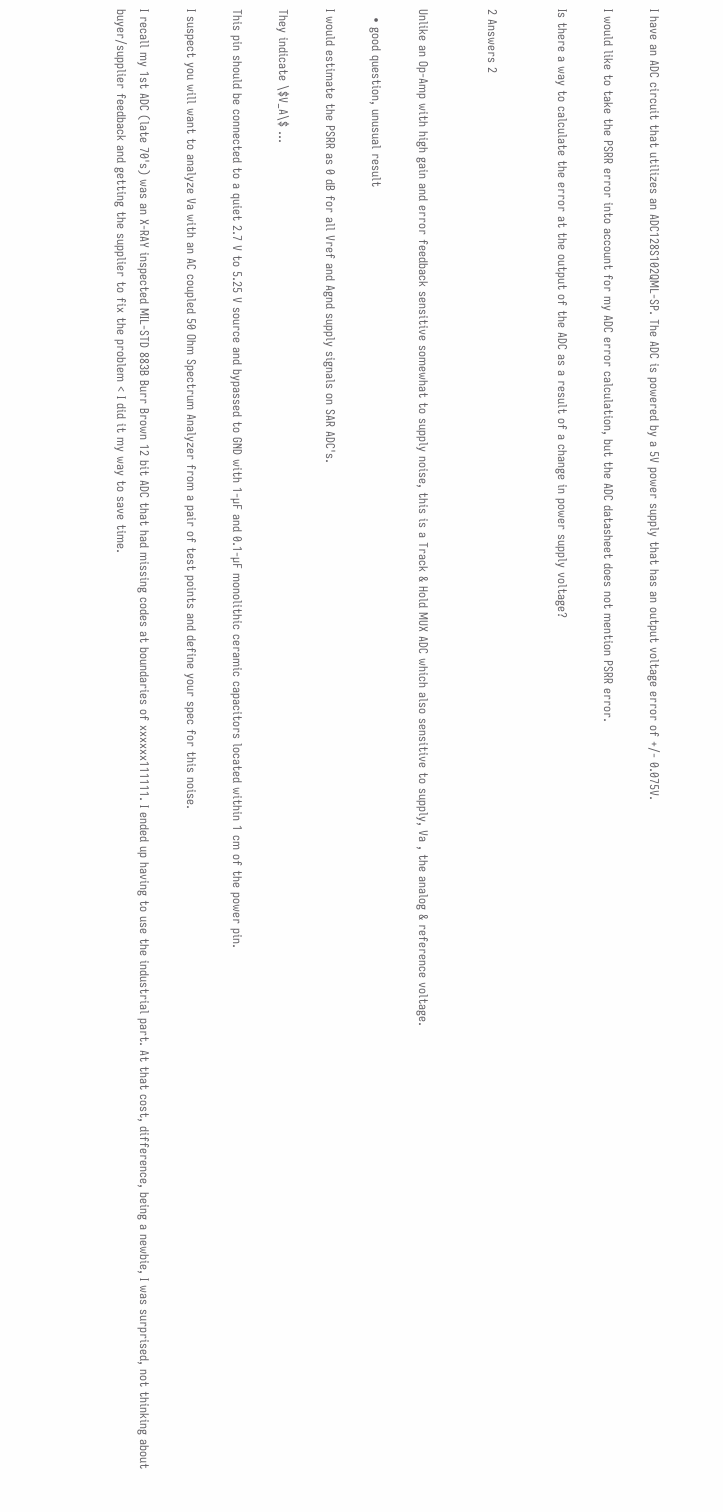I have an ADC circuit that utilizes an ADC128S102QML-SP. The ADC is powered by a 5V power supply that has an output voltage error of +/- 0.075V.

I would like to take the PSRR error into account for my ADC error calculation, but the ADC datasheet does not mention PSRR error.

Is there a way to calculate the error at the output of the ADC as a result of a change in power supply voltage?


2 Answers 2


Unlike an Op-Amp with high gain and error feedback sensitive somewhat to supply noise, this is a Track & Hold MUX ADC which also sensitive to supply, Va , the analog & reference voltage.

  • good question, unusual result

I would estimate the PSRR as 0 dB for all Vref and Agnd supply signals on SAR ADC's.

They indicate \$V_A\$ ...

This pin should be connected to a quiet 2.7 V to 5.25 V source and bypassed to GND with 1-µF and 0.1-µF monolithic ceramic capacitors located within 1 cm of the power pin.

I suspect you will want to analyze Va with an AC coupled 50 Ohm Spectrum Analyzer from a pair of test points and define your spec for this noise.

I recall my 1st ADC (late 70's) was an X-RAY inspected MIL-STD 883B Burr Brown 12 bit ADC that had missing codes at boundaries of xxxxxx111111. I ended up having to use the industrial part. At that cost, difference, being a newbie, I was surprised, not thinking about buyer/supplier feedback and getting the supplier to fix the problem < I did it my way to save time.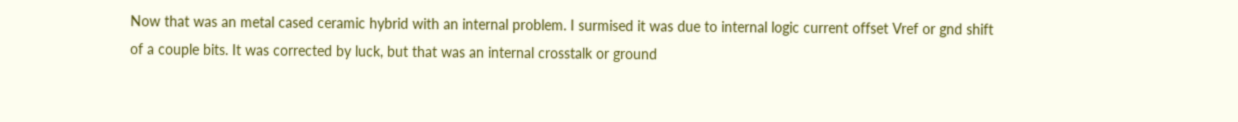Now that was an metal cased ceramic hybrid with an internal problem. I surmised it was due to internal logic current offset Vref or gnd shift of a couple bits. It was corrected by luck, but that was an internal crosstalk or ground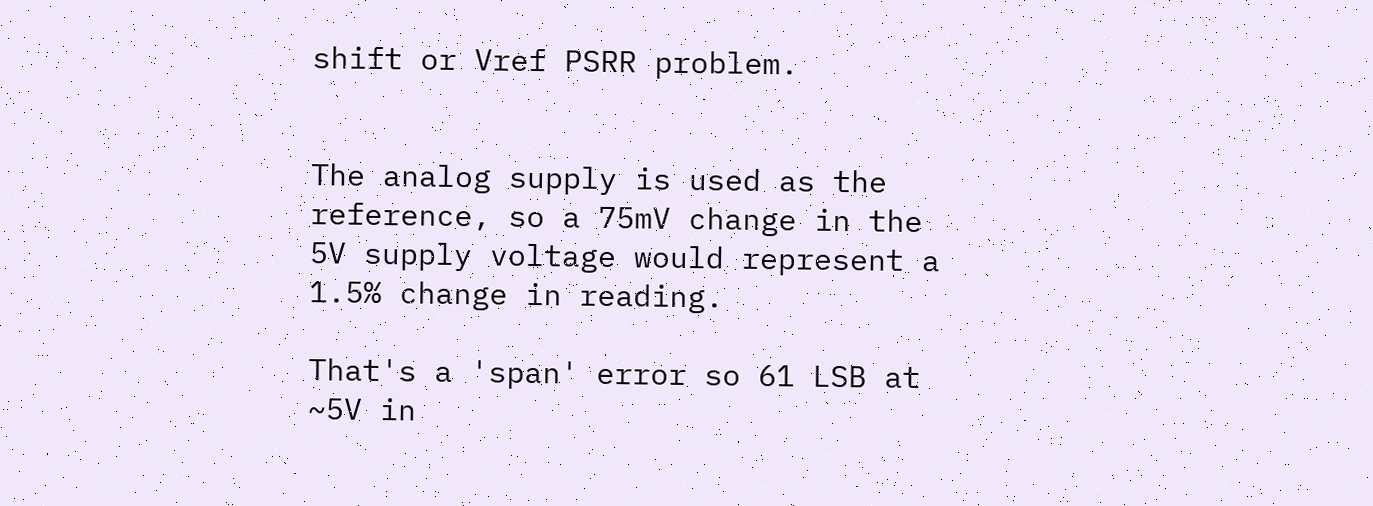shift or Vref PSRR problem.


The analog supply is used as the reference, so a 75mV change in the 5V supply voltage would represent a 1.5% change in reading.

That's a 'span' error so 61 LSB at ~5V in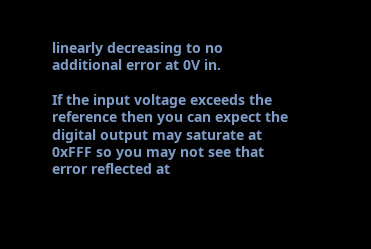linearly decreasing to no additional error at 0V in.

If the input voltage exceeds the reference then you can expect the digital output may saturate at 0xFFF so you may not see that error reflected at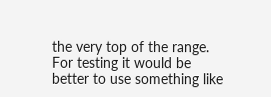the very top of the range. For testing it would be better to use something like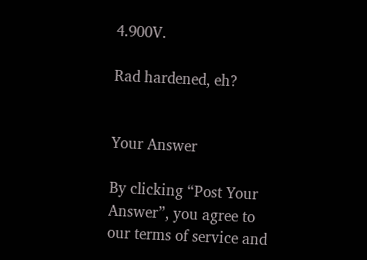4.900V.

Rad hardened, eh?


Your Answer

By clicking “Post Your Answer”, you agree to our terms of service and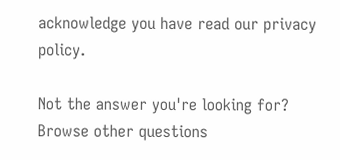acknowledge you have read our privacy policy.

Not the answer you're looking for? Browse other questions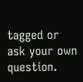tagged or ask your own question.